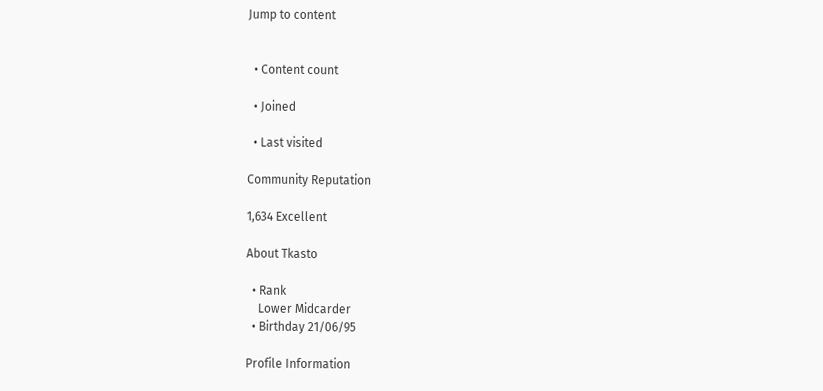Jump to content


  • Content count

  • Joined

  • Last visited

Community Reputation

1,634 Excellent

About Tkasto

  • Rank
    Lower Midcarder
  • Birthday 21/06/95

Profile Information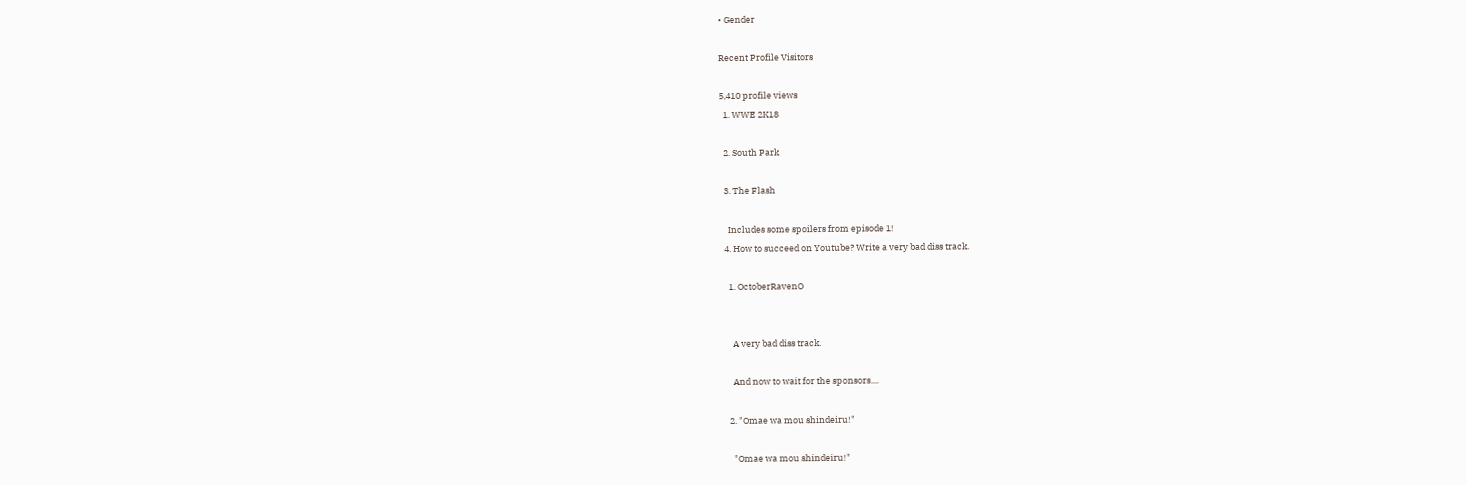• Gender

Recent Profile Visitors

5,410 profile views
  1. WWE 2K18

  2. South Park

  3. The Flash

    Includes some spoilers from episode 1!
  4. How to succeed on Youtube? Write a very bad diss track.

    1. OctoberRavenO


      A very bad diss track.

      And now to wait for the sponsors....

    2. "Omae wa mou shindeiru!"

      "Omae wa mou shindeiru!"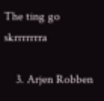The ting go skrrrrrrra

    3. Arjen Robben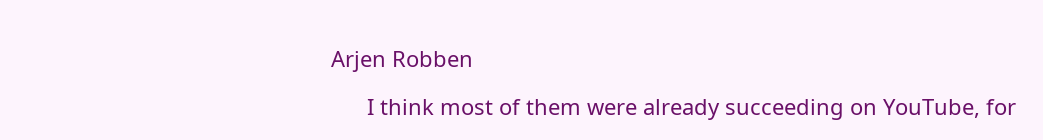Arjen Robben

      I think most of them were already succeeding on YouTube, for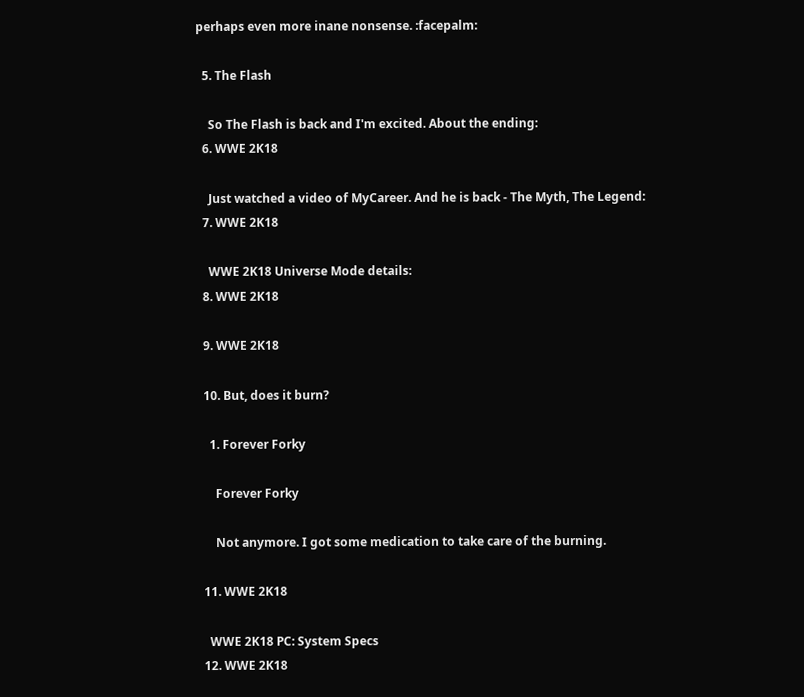perhaps even more inane nonsense. :facepalm:

  5. The Flash

    So The Flash is back and I'm excited. About the ending:
  6. WWE 2K18

    Just watched a video of MyCareer. And he is back - The Myth, The Legend:
  7. WWE 2K18

    WWE 2K18 Universe Mode details:
  8. WWE 2K18

  9. WWE 2K18

  10. But, does it burn?

    1. Forever Forky

      Forever Forky

      Not anymore. I got some medication to take care of the burning.

  11. WWE 2K18

    WWE 2K18 PC: System Specs
  12. WWE 2K18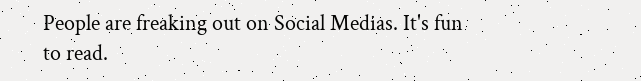People are freaking out on Social Medias. It's fun to read.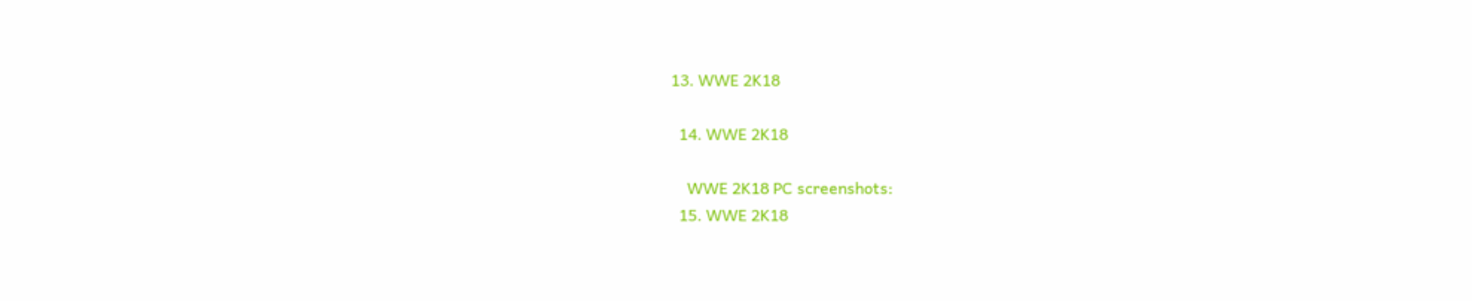13. WWE 2K18

  14. WWE 2K18

    WWE 2K18 PC screenshots:
  15. WWE 2K18